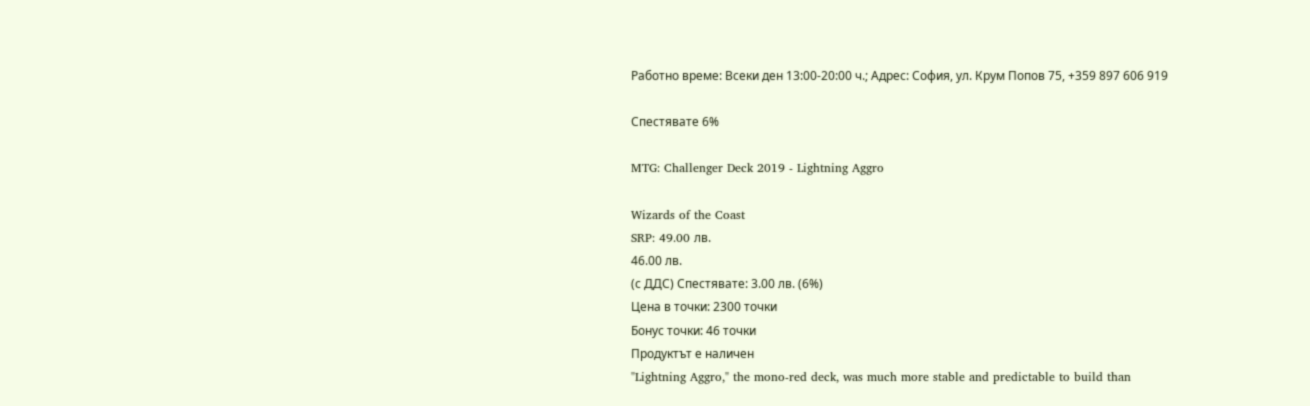Работно време: Всеки ден 13:00-20:00 ч.; Адрес: София, ул. Крум Попов 75, +359 897 606 919

Спестявате 6%

MTG: Challenger Deck 2019 - Lightning Aggro

Wizards of the Coast
SRP: 49.00 лв.
46.00 лв.
(с ДДС) Спестявате: 3.00 лв. (6%)
Цена в точки: 2300 точки
Бонус точки: 46 точки
Продуктът е наличен
"Lightning Aggro," the mono-red deck, was much more stable and predictable to build than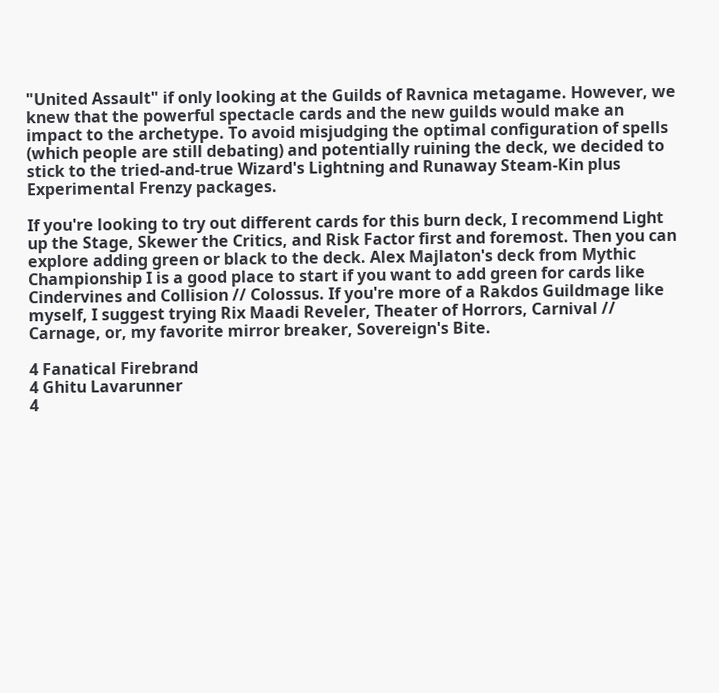"United Assault" if only looking at the Guilds of Ravnica metagame. However, we knew that the powerful spectacle cards and the new guilds would make an impact to the archetype. To avoid misjudging the optimal configuration of spells (which people are still debating) and potentially ruining the deck, we decided to stick to the tried-and-true Wizard's Lightning and Runaway Steam-Kin plus Experimental Frenzy packages.

If you're looking to try out different cards for this burn deck, I recommend Light up the Stage, Skewer the Critics, and Risk Factor first and foremost. Then you can explore adding green or black to the deck. Alex Majlaton's deck from Mythic Championship I is a good place to start if you want to add green for cards like Cindervines and Collision // Colossus. If you're more of a Rakdos Guildmage like myself, I suggest trying Rix Maadi Reveler, Theater of Horrors, Carnival // Carnage, or, my favorite mirror breaker, Sovereign's Bite.

4 Fanatical Firebrand
4 Ghitu Lavarunner
4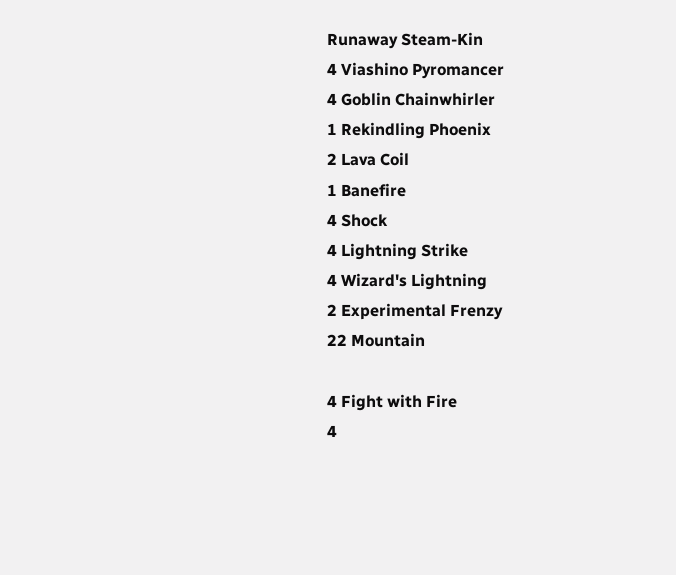Runaway Steam-Kin
4 Viashino Pyromancer
4 Goblin Chainwhirler
1 Rekindling Phoenix
2 Lava Coil
1 Banefire
4 Shock
4 Lightning Strike
4 Wizard's Lightning
2 Experimental Frenzy
22 Mountain

4 Fight with Fire
4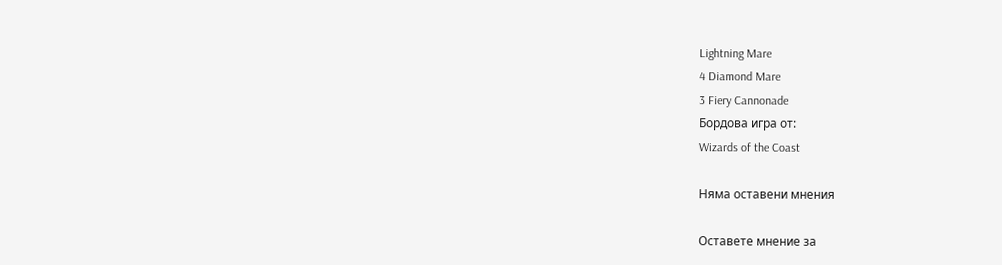Lightning Mare
4 Diamond Mare
3 Fiery Cannonade
Бордова игра от:
Wizards of the Coast

Няма оставени мнения

Оставете мнение за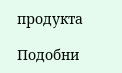продукта

Подобни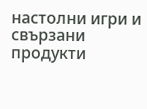настолни игри и свързани продукти